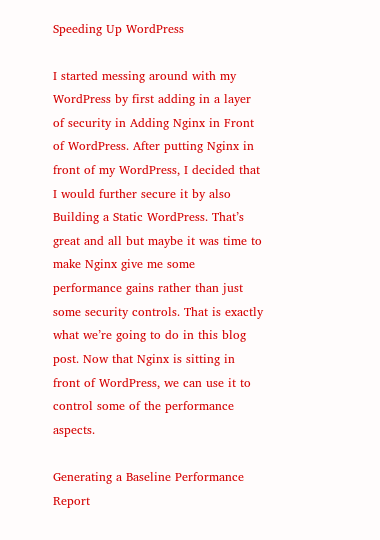Speeding Up WordPress

I started messing around with my WordPress by first adding in a layer of security in Adding Nginx in Front of WordPress. After putting Nginx in front of my WordPress, I decided that I would further secure it by also Building a Static WordPress. That’s great and all but maybe it was time to make Nginx give me some performance gains rather than just some security controls. That is exactly what we’re going to do in this blog post. Now that Nginx is sitting in front of WordPress, we can use it to control some of the performance aspects.

Generating a Baseline Performance Report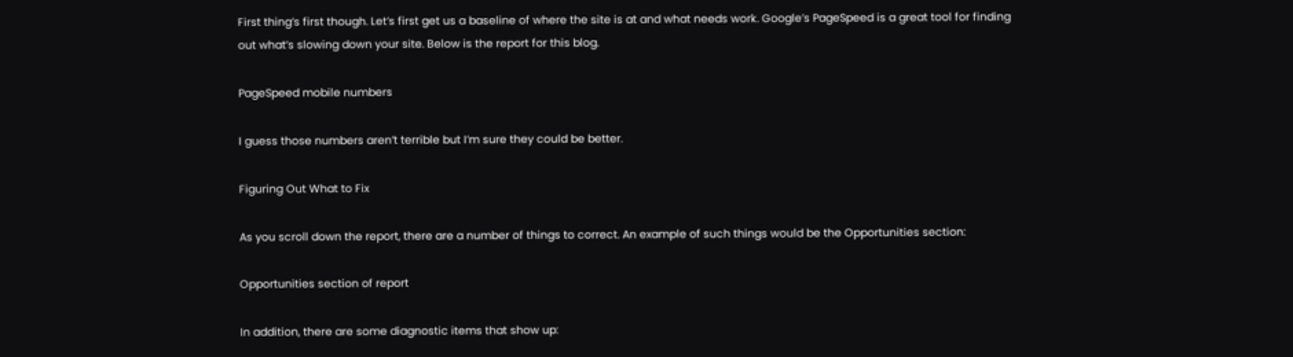First thing’s first though. Let’s first get us a baseline of where the site is at and what needs work. Google’s PageSpeed is a great tool for finding out what’s slowing down your site. Below is the report for this blog.

PageSpeed mobile numbers

I guess those numbers aren’t terrible but I’m sure they could be better.

Figuring Out What to Fix

As you scroll down the report, there are a number of things to correct. An example of such things would be the Opportunities section:

Opportunities section of report

In addition, there are some diagnostic items that show up: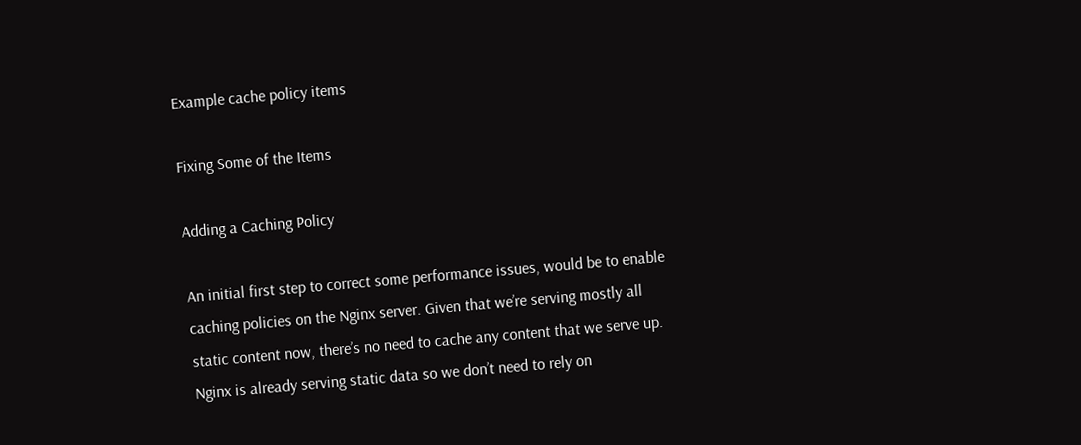Example cache policy items

Fixing Some of the Items

Adding a Caching Policy

An initial first step to correct some performance issues, would be to enable caching policies on the Nginx server. Given that we’re serving mostly all static content now, there’s no need to cache any content that we serve up. Nginx is already serving static data so we don’t need to rely on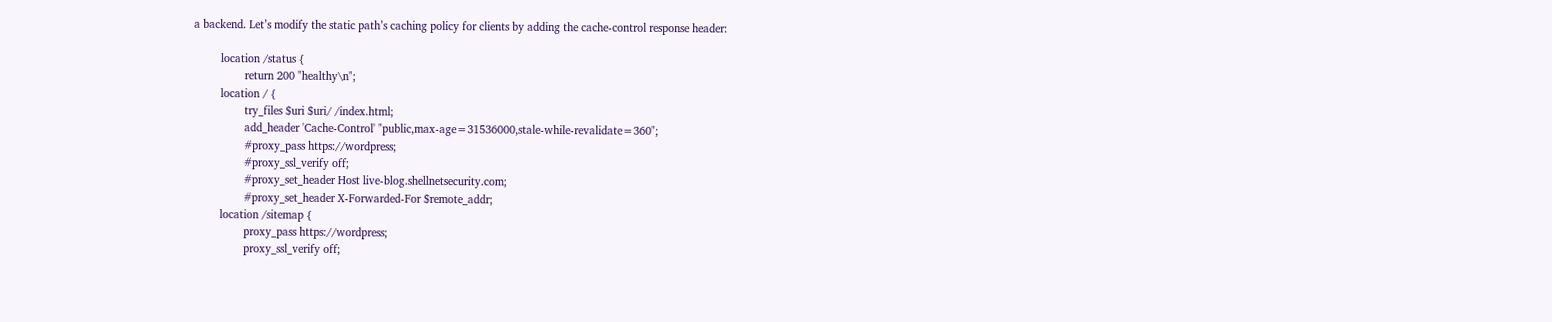a backend. Let’s modify the static path’s caching policy for clients by adding the cache-control response header:

         location /status {
                 return 200 "healthy\n";
         location / {
                 try_files $uri $uri/ /index.html;
                 add_header 'Cache-Control' "public,max-age=31536000,stale-while-revalidate=360";
                 #proxy_pass https://wordpress;
                 #proxy_ssl_verify off;
                 #proxy_set_header Host live-blog.shellnetsecurity.com;
                 #proxy_set_header X-Forwarded-For $remote_addr;
         location /sitemap {
                 proxy_pass https://wordpress;
                 proxy_ssl_verify off;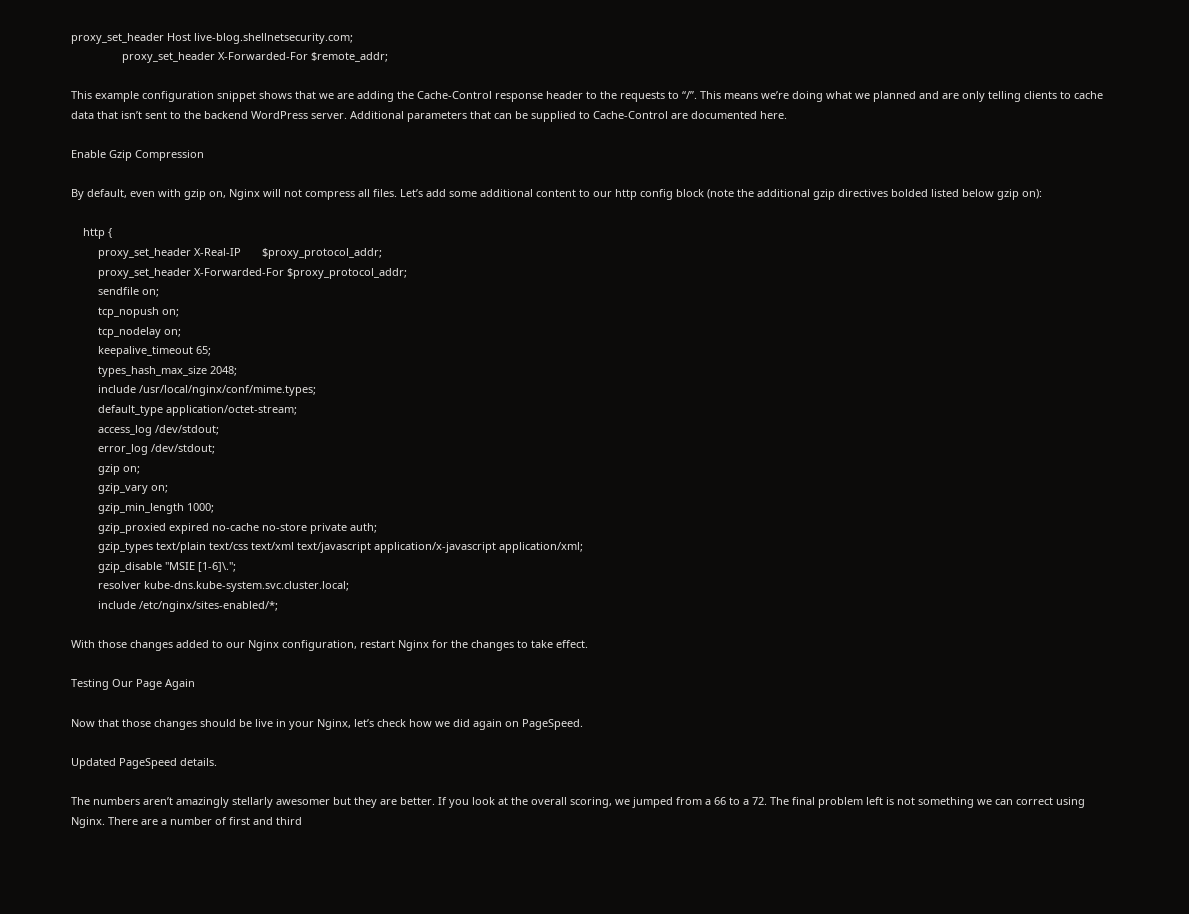proxy_set_header Host live-blog.shellnetsecurity.com;
                 proxy_set_header X-Forwarded-For $remote_addr;

This example configuration snippet shows that we are adding the Cache-Control response header to the requests to “/”. This means we’re doing what we planned and are only telling clients to cache data that isn’t sent to the backend WordPress server. Additional parameters that can be supplied to Cache-Control are documented here.

Enable Gzip Compression

By default, even with gzip on, Nginx will not compress all files. Let’s add some additional content to our http config block (note the additional gzip directives bolded listed below gzip on):

    http {
         proxy_set_header X-Real-IP       $proxy_protocol_addr;
         proxy_set_header X-Forwarded-For $proxy_protocol_addr;
         sendfile on;
         tcp_nopush on;
         tcp_nodelay on;
         keepalive_timeout 65;
         types_hash_max_size 2048;
         include /usr/local/nginx/conf/mime.types;
         default_type application/octet-stream;
         access_log /dev/stdout;
         error_log /dev/stdout;
         gzip on;
         gzip_vary on;
         gzip_min_length 1000;
         gzip_proxied expired no-cache no-store private auth;
         gzip_types text/plain text/css text/xml text/javascript application/x-javascript application/xml;
         gzip_disable "MSIE [1-6]\.";
         resolver kube-dns.kube-system.svc.cluster.local;
         include /etc/nginx/sites-enabled/*;

With those changes added to our Nginx configuration, restart Nginx for the changes to take effect.

Testing Our Page Again

Now that those changes should be live in your Nginx, let’s check how we did again on PageSpeed.

Updated PageSpeed details.

The numbers aren’t amazingly stellarly awesomer but they are better. If you look at the overall scoring, we jumped from a 66 to a 72. The final problem left is not something we can correct using Nginx. There are a number of first and third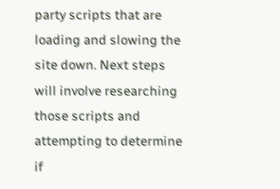party scripts that are loading and slowing the site down. Next steps will involve researching those scripts and attempting to determine if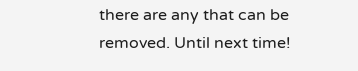there are any that can be removed. Until next time!